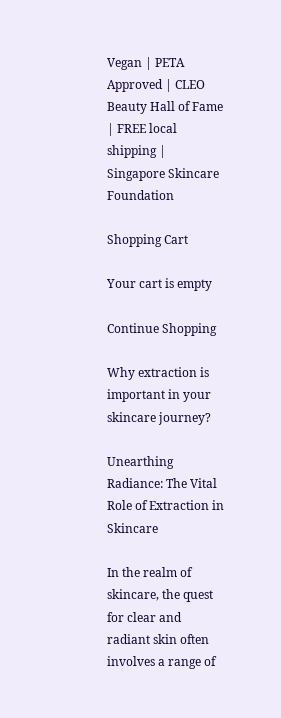Vegan | PETA Approved | CLEO Beauty Hall of Fame | FREE local shipping | Singapore Skincare Foundation

Shopping Cart

Your cart is empty

Continue Shopping

Why extraction is important in your skincare journey?

Unearthing Radiance: The Vital Role of Extraction in Skincare

In the realm of skincare, the quest for clear and radiant skin often involves a range of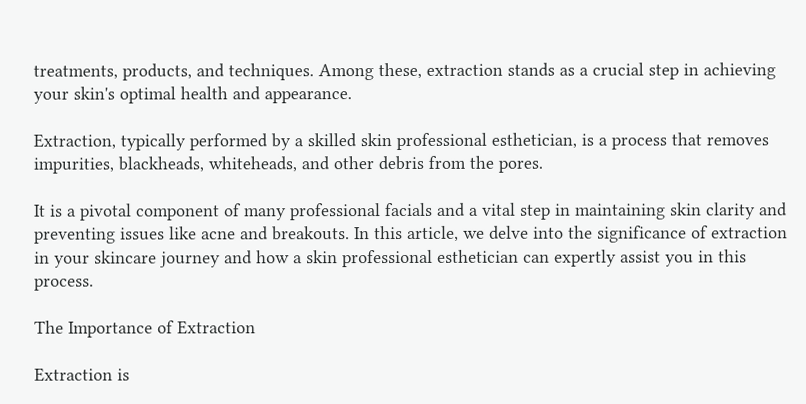treatments, products, and techniques. Among these, extraction stands as a crucial step in achieving your skin's optimal health and appearance.

Extraction, typically performed by a skilled skin professional esthetician, is a process that removes impurities, blackheads, whiteheads, and other debris from the pores.

It is a pivotal component of many professional facials and a vital step in maintaining skin clarity and preventing issues like acne and breakouts. In this article, we delve into the significance of extraction in your skincare journey and how a skin professional esthetician can expertly assist you in this process.

The Importance of Extraction

Extraction is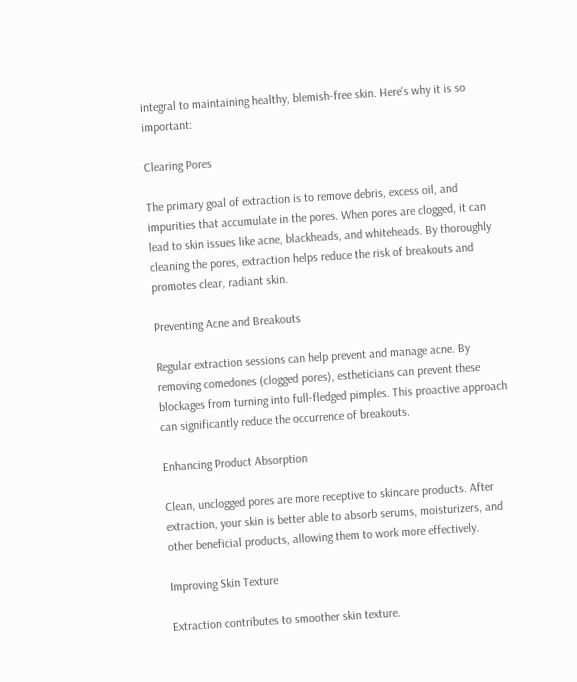integral to maintaining healthy, blemish-free skin. Here's why it is so important:

Clearing Pores

The primary goal of extraction is to remove debris, excess oil, and impurities that accumulate in the pores. When pores are clogged, it can lead to skin issues like acne, blackheads, and whiteheads. By thoroughly cleaning the pores, extraction helps reduce the risk of breakouts and promotes clear, radiant skin.

Preventing Acne and Breakouts

Regular extraction sessions can help prevent and manage acne. By removing comedones (clogged pores), estheticians can prevent these blockages from turning into full-fledged pimples. This proactive approach can significantly reduce the occurrence of breakouts.

Enhancing Product Absorption

Clean, unclogged pores are more receptive to skincare products. After extraction, your skin is better able to absorb serums, moisturizers, and other beneficial products, allowing them to work more effectively.

Improving Skin Texture

Extraction contributes to smoother skin texture.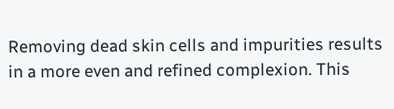Removing dead skin cells and impurities results in a more even and refined complexion. This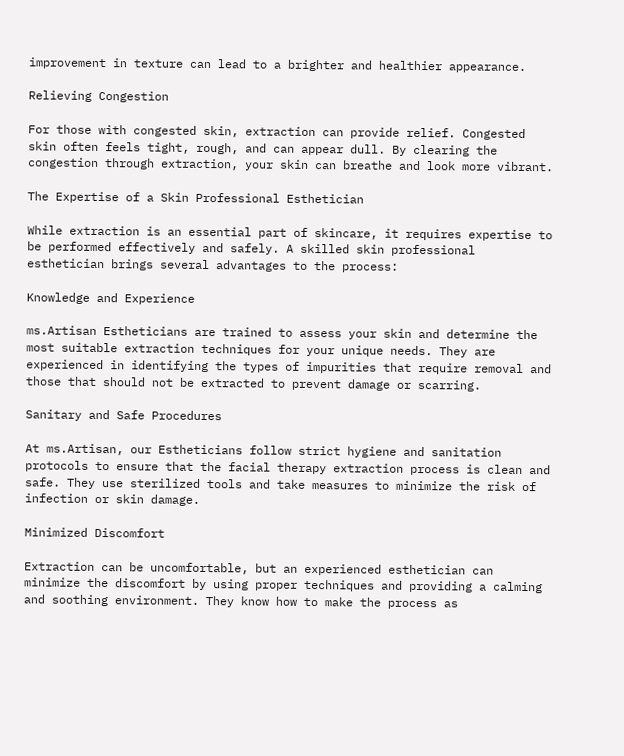improvement in texture can lead to a brighter and healthier appearance.

Relieving Congestion

For those with congested skin, extraction can provide relief. Congested skin often feels tight, rough, and can appear dull. By clearing the congestion through extraction, your skin can breathe and look more vibrant.

The Expertise of a Skin Professional Esthetician

While extraction is an essential part of skincare, it requires expertise to be performed effectively and safely. A skilled skin professional esthetician brings several advantages to the process:

Knowledge and Experience

ms.Artisan Estheticians are trained to assess your skin and determine the most suitable extraction techniques for your unique needs. They are experienced in identifying the types of impurities that require removal and those that should not be extracted to prevent damage or scarring.

Sanitary and Safe Procedures

At ms.Artisan, our Estheticians follow strict hygiene and sanitation protocols to ensure that the facial therapy extraction process is clean and safe. They use sterilized tools and take measures to minimize the risk of infection or skin damage.

Minimized Discomfort

Extraction can be uncomfortable, but an experienced esthetician can minimize the discomfort by using proper techniques and providing a calming and soothing environment. They know how to make the process as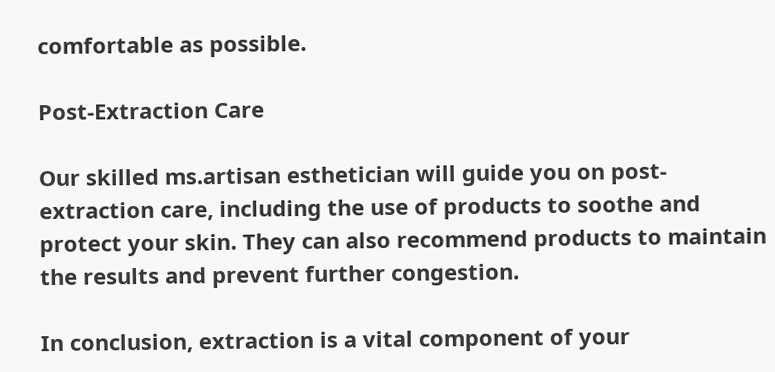comfortable as possible.

Post-Extraction Care

Our skilled ms.artisan esthetician will guide you on post-extraction care, including the use of products to soothe and protect your skin. They can also recommend products to maintain the results and prevent further congestion.

In conclusion, extraction is a vital component of your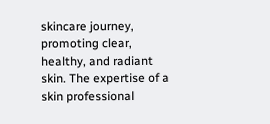skincare journey, promoting clear, healthy, and radiant skin. The expertise of a skin professional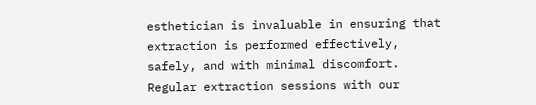esthetician is invaluable in ensuring that extraction is performed effectively, safely, and with minimal discomfort. Regular extraction sessions with our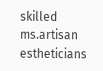skilled ms.artisan estheticians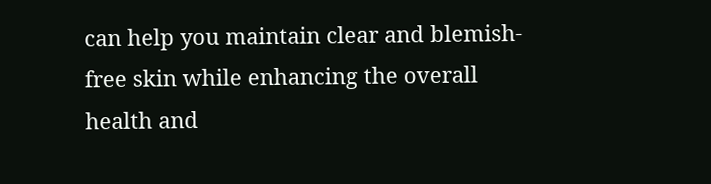can help you maintain clear and blemish-free skin while enhancing the overall health and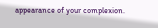appearance of your complexion.